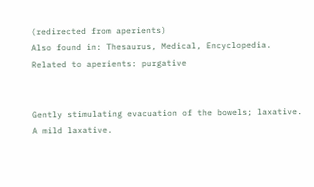(redirected from aperients)
Also found in: Thesaurus, Medical, Encyclopedia.
Related to aperients: purgative


Gently stimulating evacuation of the bowels; laxative.
A mild laxative.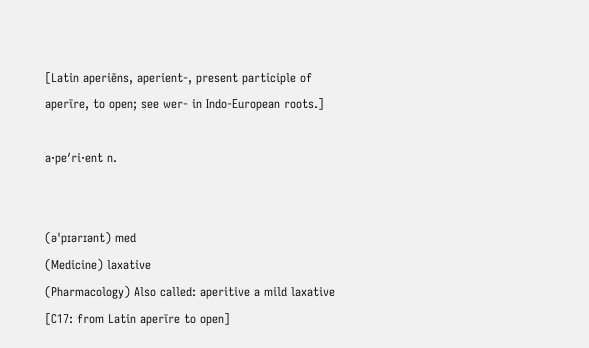[Latin aperiēns, aperient-, present participle of aperīre, to open; see wer- in Indo-European roots.]

a·pe′ri·ent n.


(əˈpɪərɪənt) med
(Medicine) laxative
(Pharmacology) Also called: aperitive a mild laxative
[C17: from Latin aperīre to open]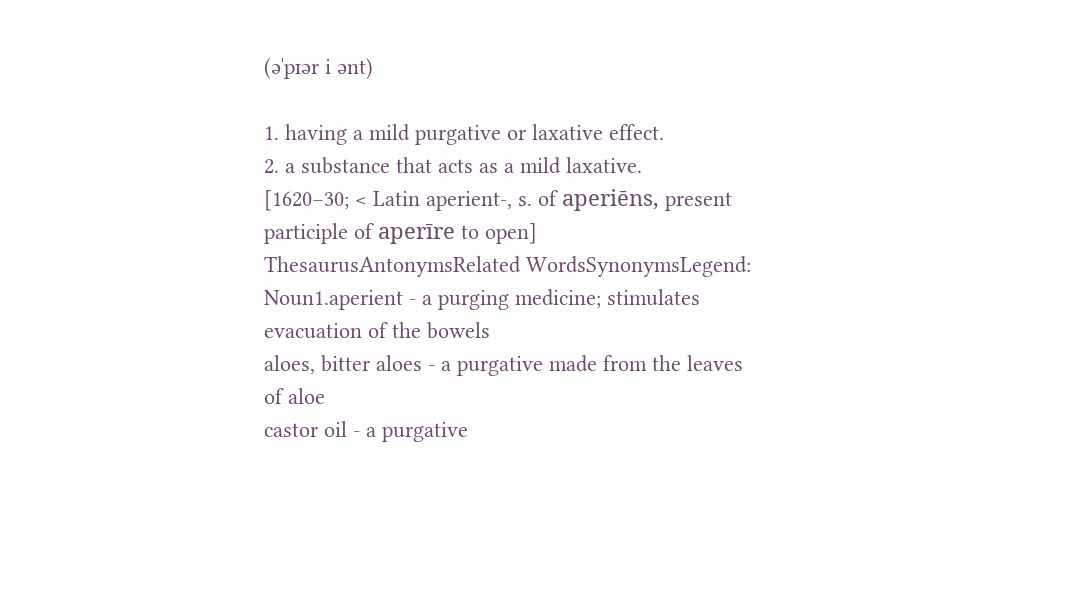(əˈpɪər i ənt)

1. having a mild purgative or laxative effect.
2. a substance that acts as a mild laxative.
[1620–30; < Latin aperient-, s. of aperiēns, present participle of aperīre to open]
ThesaurusAntonymsRelated WordsSynonymsLegend:
Noun1.aperient - a purging medicine; stimulates evacuation of the bowels
aloes, bitter aloes - a purgative made from the leaves of aloe
castor oil - a purgative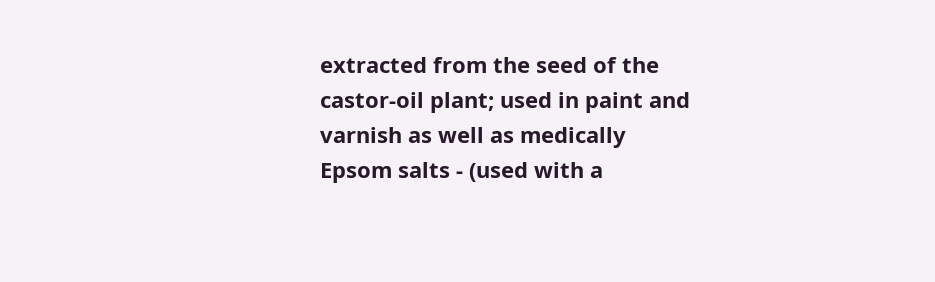extracted from the seed of the castor-oil plant; used in paint and varnish as well as medically
Epsom salts - (used with a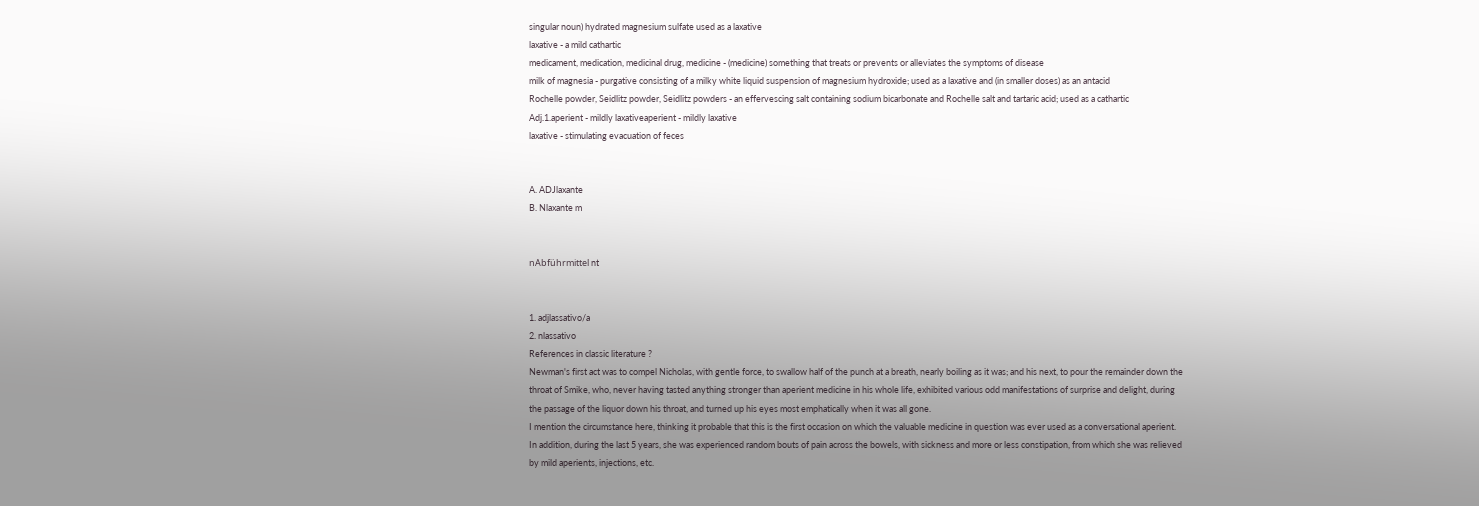singular noun) hydrated magnesium sulfate used as a laxative
laxative - a mild cathartic
medicament, medication, medicinal drug, medicine - (medicine) something that treats or prevents or alleviates the symptoms of disease
milk of magnesia - purgative consisting of a milky white liquid suspension of magnesium hydroxide; used as a laxative and (in smaller doses) as an antacid
Rochelle powder, Seidlitz powder, Seidlitz powders - an effervescing salt containing sodium bicarbonate and Rochelle salt and tartaric acid; used as a cathartic
Adj.1.aperient - mildly laxativeaperient - mildly laxative
laxative - stimulating evacuation of feces


A. ADJlaxante
B. Nlaxante m


nAbführmittel nt


1. adjlassativo/a
2. nlassativo
References in classic literature ?
Newman's first act was to compel Nicholas, with gentle force, to swallow half of the punch at a breath, nearly boiling as it was; and his next, to pour the remainder down the throat of Smike, who, never having tasted anything stronger than aperient medicine in his whole life, exhibited various odd manifestations of surprise and delight, during the passage of the liquor down his throat, and turned up his eyes most emphatically when it was all gone.
I mention the circumstance here, thinking it probable that this is the first occasion on which the valuable medicine in question was ever used as a conversational aperient.
In addition, during the last 5 years, she was experienced random bouts of pain across the bowels, with sickness and more or less constipation, from which she was relieved by mild aperients, injections, etc.